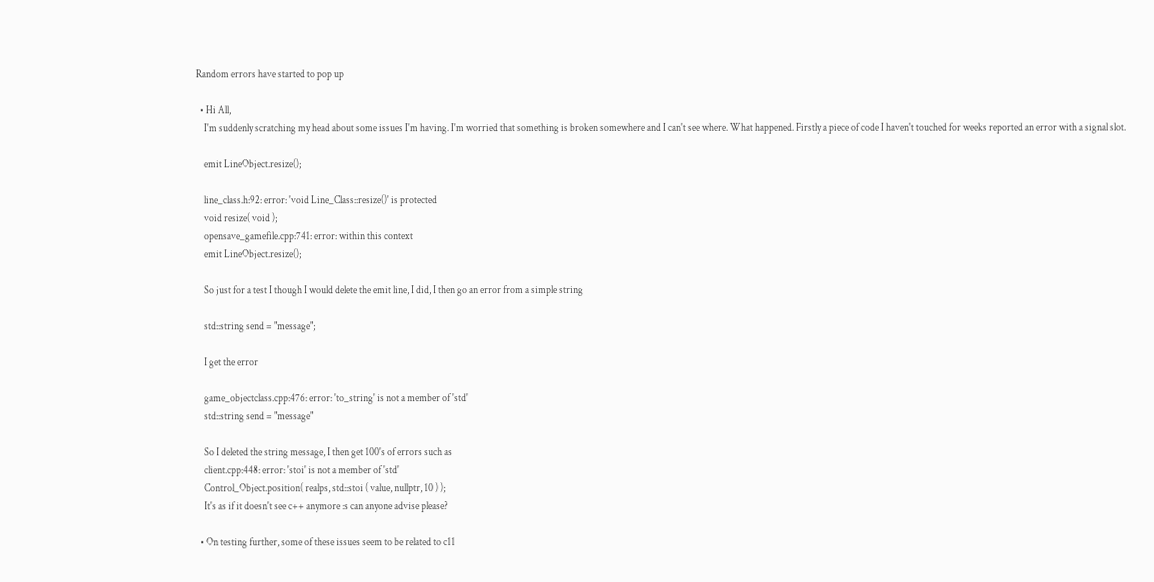Random errors have started to pop up

  • Hi All,
    I'm suddenly scratching my head about some issues I'm having. I'm worried that something is broken somewhere and I can't see where. What happened. Firstly a piece of code I haven't touched for weeks reported an error with a signal slot.

    emit LineObject.resize();

    line_class.h:92: error: 'void Line_Class::resize()' is protected
    void resize( void );
    opensave_gamefile.cpp:741: error: within this context
    emit LineObject.resize();

    So just for a test I though I would delete the emit line, I did, I then go an error from a simple string

    std::string send = "message";

    I get the error

    game_objectclass.cpp:476: error: 'to_string' is not a member of 'std'
    std::string send = "message"

    So I deleted the string message, I then get 100's of errors such as
    client.cpp:448: error: 'stoi' is not a member of 'std'
    Control_Object.position( realps, std::stoi ( value, nullptr, 10 ) );
    It's as if it doesn't see c++ anymore :s can anyone advise please?

  • On testing further, some of these issues seem to be related to c11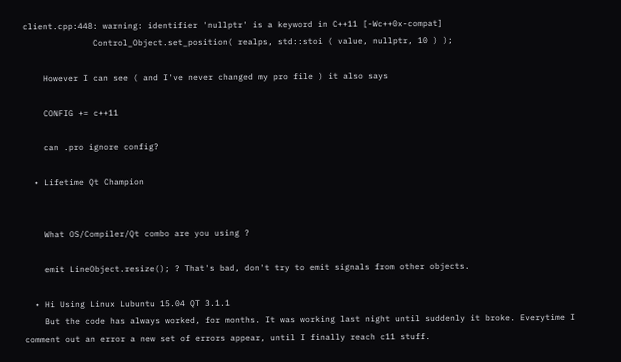client.cpp:448: warning: identifier 'nullptr' is a keyword in C++11 [-Wc++0x-compat]
              Control_Object.set_position( realps, std::stoi ( value, nullptr, 10 ) );

    However I can see ( and I've never changed my pro file ) it also says

    CONFIG += c++11

    can .pro ignore config?

  • Lifetime Qt Champion


    What OS/Compiler/Qt combo are you using ?

    emit LineObject.resize(); ? That's bad, don't try to emit signals from other objects.

  • Hi Using Linux Lubuntu 15.04 QT 3.1.1
    But the code has always worked, for months. It was working last night until suddenly it broke. Everytime I comment out an error a new set of errors appear, until I finally reach c11 stuff.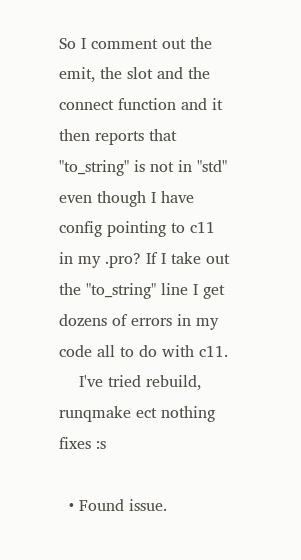So I comment out the emit, the slot and the connect function and it then reports that "to_string" is not in "std" even though I have config pointing to c11 in my .pro? If I take out the "to_string" line I get dozens of errors in my code all to do with c11.
    I've tried rebuild, runqmake ect nothing fixes :s

  • Found issue.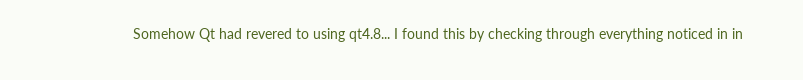Somehow Qt had revered to using qt4.8... I found this by checking through everything noticed in in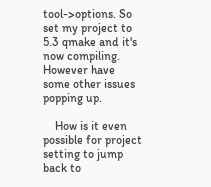tool->options. So set my project to 5.3 qmake and it's now compiling. However have some other issues popping up.

    How is it even possible for project setting to jump back to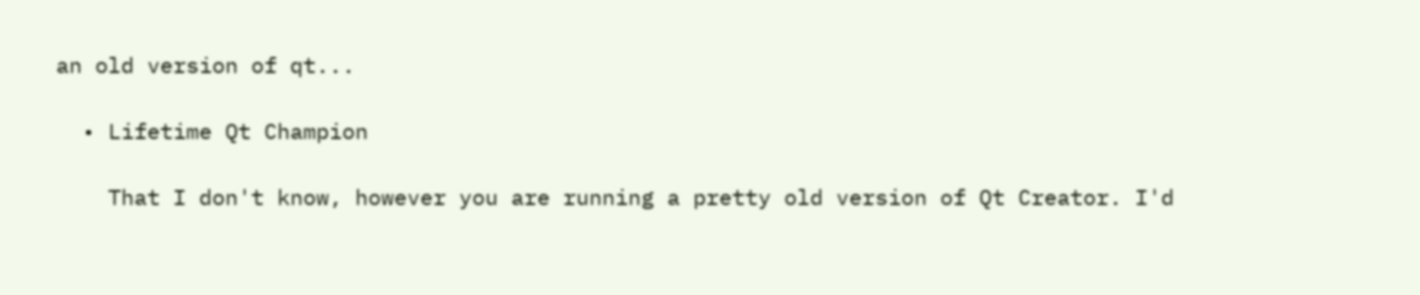an old version of qt...

  • Lifetime Qt Champion

    That I don't know, however you are running a pretty old version of Qt Creator. I'd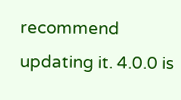recommend updating it. 4.0.0 is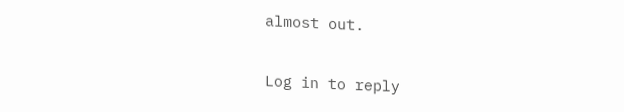almost out.

Log in to reply